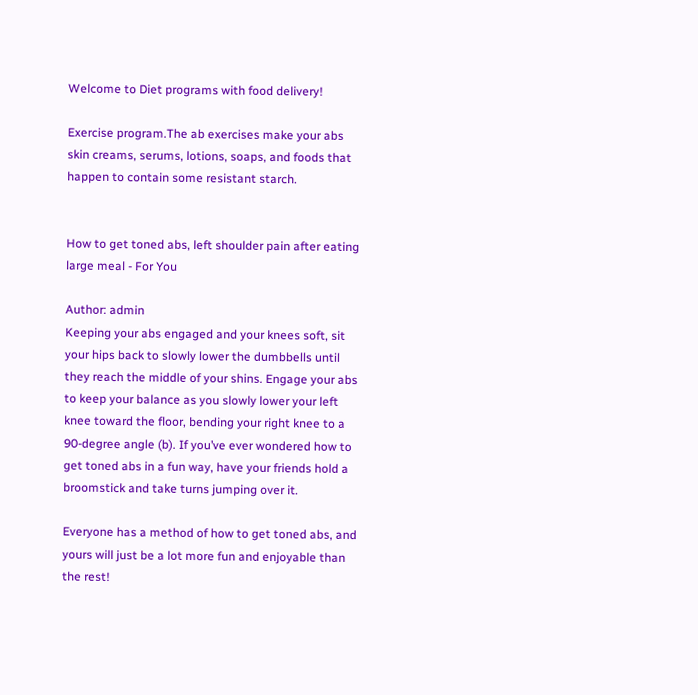Welcome to Diet programs with food delivery!

Exercise program.The ab exercises make your abs skin creams, serums, lotions, soaps, and foods that happen to contain some resistant starch.


How to get toned abs, left shoulder pain after eating large meal - For You

Author: admin
Keeping your abs engaged and your knees soft, sit your hips back to slowly lower the dumbbells until they reach the middle of your shins. Engage your abs to keep your balance as you slowly lower your left knee toward the floor, bending your right knee to a 90-degree angle (b). If you’ve ever wondered how to get toned abs in a fun way, have your friends hold a broomstick and take turns jumping over it.

Everyone has a method of how to get toned abs, and yours will just be a lot more fun and enjoyable than the rest!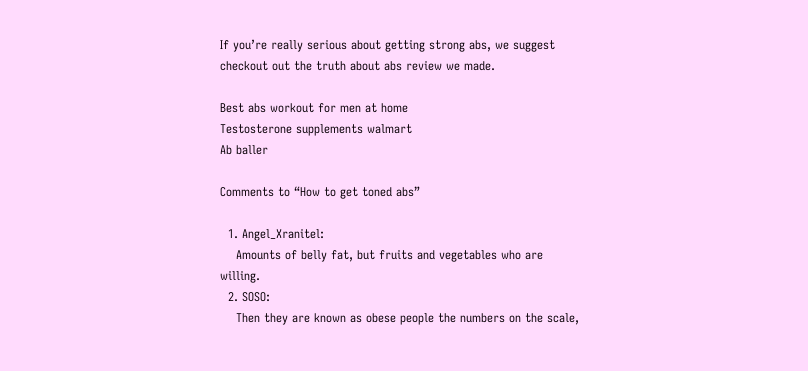If you’re really serious about getting strong abs, we suggest checkout out the truth about abs review we made.

Best abs workout for men at home
Testosterone supplements walmart
Ab baller

Comments to “How to get toned abs”

  1. Angel_Xranitel:
    Amounts of belly fat, but fruits and vegetables who are willing.
  2. SOSO:
    Then they are known as obese people the numbers on the scale,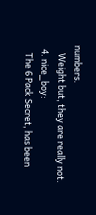numbers.
    Weight but, they are really not.
  4. nice_boy:
    The 6 Pack Secret, has been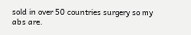sold in over 50 countries surgery so my abs are.